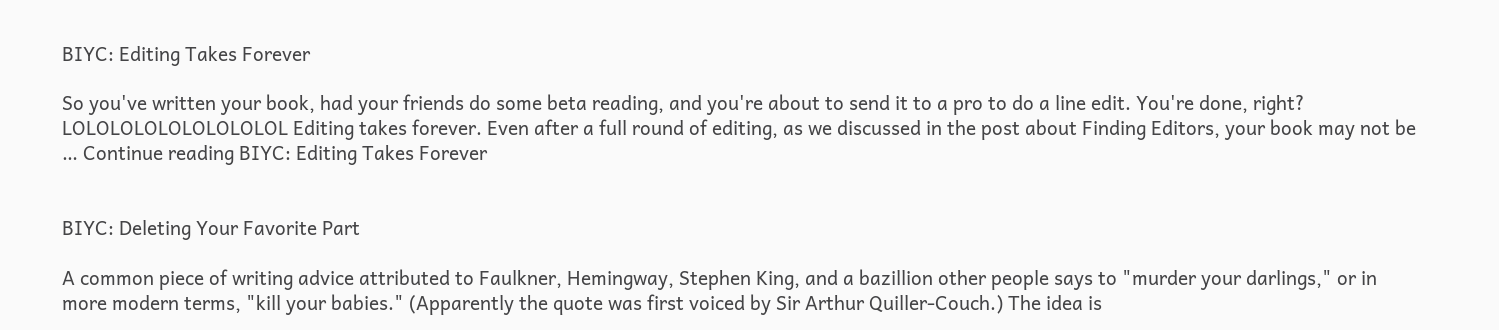BIYC: Editing Takes Forever

So you've written your book, had your friends do some beta reading, and you're about to send it to a pro to do a line edit. You're done, right? LOLOLOLOLOLOLOLOLOL Editing takes forever. Even after a full round of editing, as we discussed in the post about Finding Editors, your book may not be … Continue reading BIYC: Editing Takes Forever


BIYC: Deleting Your Favorite Part

A common piece of writing advice attributed to Faulkner, Hemingway, Stephen King, and a bazillion other people says to "murder your darlings," or in more modern terms, "kill your babies." (Apparently the quote was first voiced by Sir Arthur Quiller-Couch.) The idea is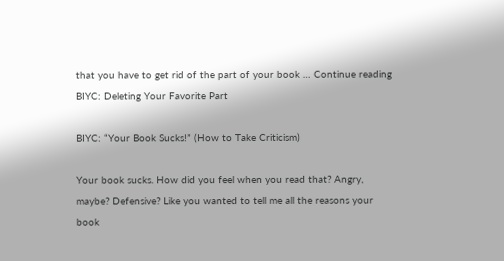that you have to get rid of the part of your book … Continue reading BIYC: Deleting Your Favorite Part

BIYC: “Your Book Sucks!” (How to Take Criticism)

Your book sucks. How did you feel when you read that? Angry, maybe? Defensive? Like you wanted to tell me all the reasons your book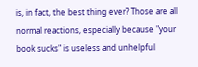is, in fact, the best thing ever? Those are all normal reactions, especially because "your book sucks" is useless and unhelpful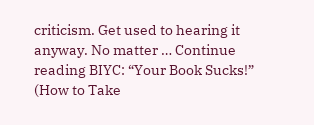criticism. Get used to hearing it anyway. No matter … Continue reading BIYC: “Your Book Sucks!” (How to Take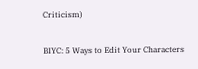Criticism)

BIYC: 5 Ways to Edit Your Characters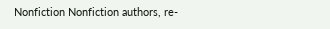Nonfiction Nonfiction authors, re-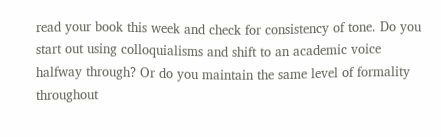read your book this week and check for consistency of tone. Do you start out using colloquialisms and shift to an academic voice halfway through? Or do you maintain the same level of formality throughout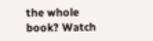the whole book? Watch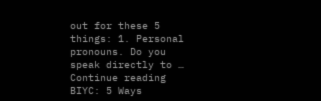out for these 5 things: 1. Personal pronouns. Do you speak directly to … Continue reading BIYC: 5 Ways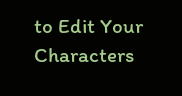to Edit Your Characters